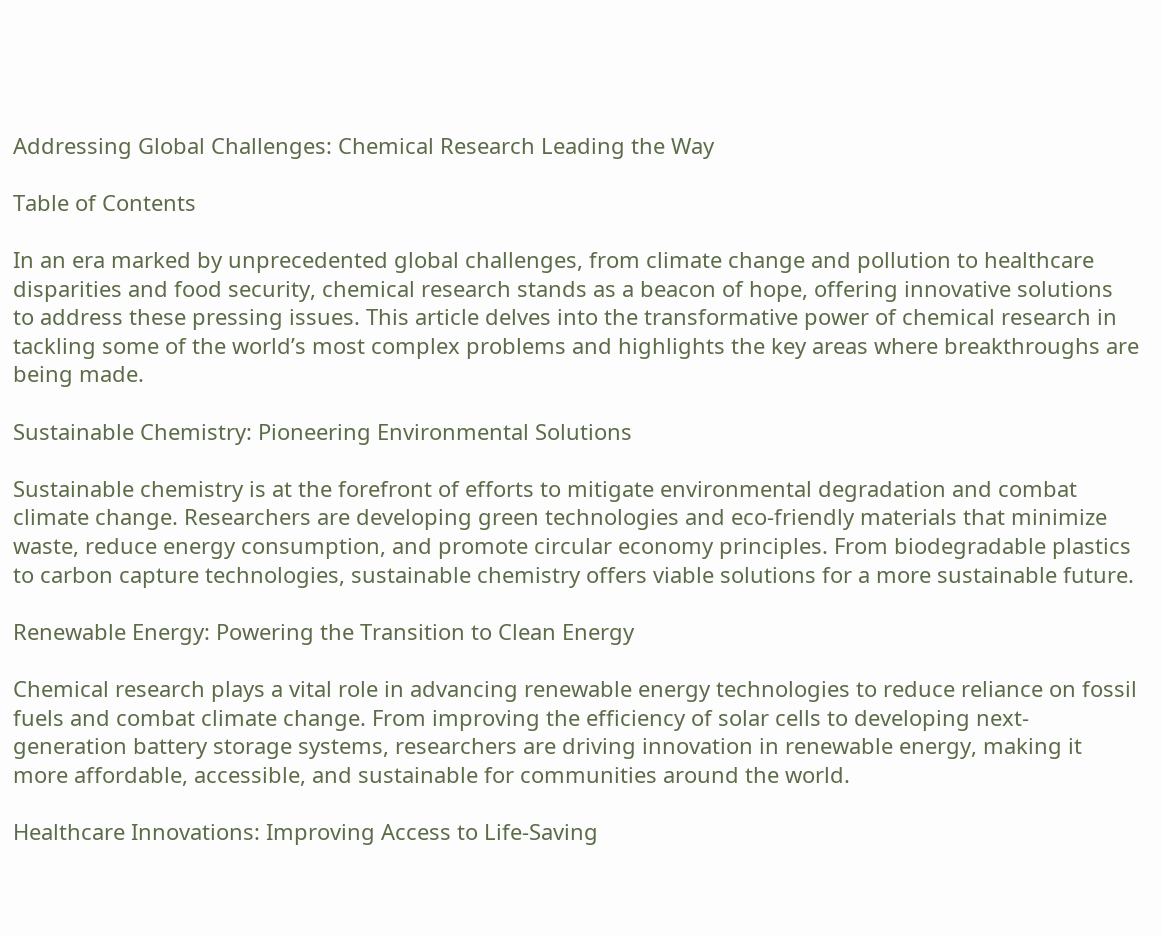Addressing Global Challenges: Chemical Research Leading the Way

Table of Contents

In an era marked by unprecedented global challenges, from climate change and pollution to healthcare disparities and food security, chemical research stands as a beacon of hope, offering innovative solutions to address these pressing issues. This article delves into the transformative power of chemical research in tackling some of the world’s most complex problems and highlights the key areas where breakthroughs are being made.

Sustainable Chemistry: Pioneering Environmental Solutions

Sustainable chemistry is at the forefront of efforts to mitigate environmental degradation and combat climate change. Researchers are developing green technologies and eco-friendly materials that minimize waste, reduce energy consumption, and promote circular economy principles. From biodegradable plastics to carbon capture technologies, sustainable chemistry offers viable solutions for a more sustainable future.

Renewable Energy: Powering the Transition to Clean Energy

Chemical research plays a vital role in advancing renewable energy technologies to reduce reliance on fossil fuels and combat climate change. From improving the efficiency of solar cells to developing next-generation battery storage systems, researchers are driving innovation in renewable energy, making it more affordable, accessible, and sustainable for communities around the world.

Healthcare Innovations: Improving Access to Life-Saving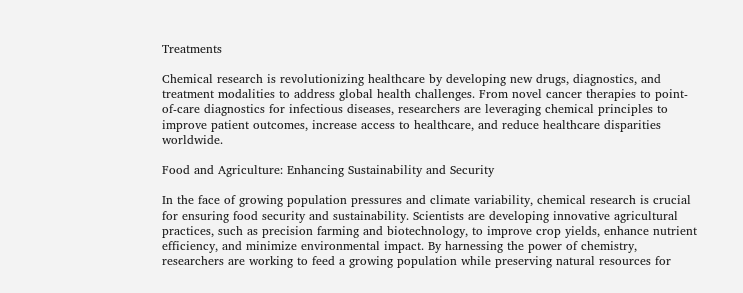Treatments

Chemical research is revolutionizing healthcare by developing new drugs, diagnostics, and treatment modalities to address global health challenges. From novel cancer therapies to point-of-care diagnostics for infectious diseases, researchers are leveraging chemical principles to improve patient outcomes, increase access to healthcare, and reduce healthcare disparities worldwide.

Food and Agriculture: Enhancing Sustainability and Security

In the face of growing population pressures and climate variability, chemical research is crucial for ensuring food security and sustainability. Scientists are developing innovative agricultural practices, such as precision farming and biotechnology, to improve crop yields, enhance nutrient efficiency, and minimize environmental impact. By harnessing the power of chemistry, researchers are working to feed a growing population while preserving natural resources for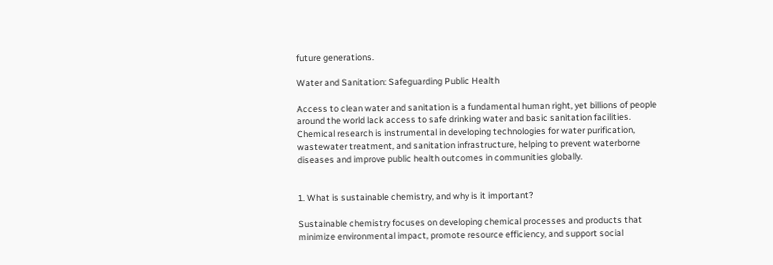future generations.

Water and Sanitation: Safeguarding Public Health

Access to clean water and sanitation is a fundamental human right, yet billions of people around the world lack access to safe drinking water and basic sanitation facilities. Chemical research is instrumental in developing technologies for water purification, wastewater treatment, and sanitation infrastructure, helping to prevent waterborne diseases and improve public health outcomes in communities globally.


1. What is sustainable chemistry, and why is it important?

Sustainable chemistry focuses on developing chemical processes and products that minimize environmental impact, promote resource efficiency, and support social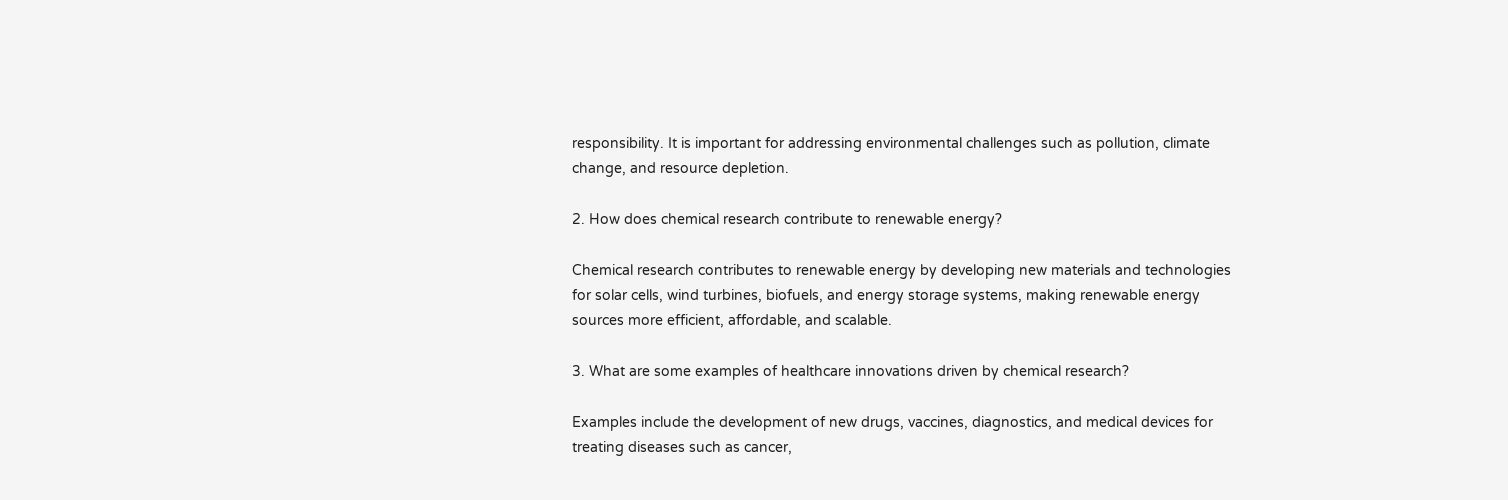responsibility. It is important for addressing environmental challenges such as pollution, climate change, and resource depletion.

2. How does chemical research contribute to renewable energy?

Chemical research contributes to renewable energy by developing new materials and technologies for solar cells, wind turbines, biofuels, and energy storage systems, making renewable energy sources more efficient, affordable, and scalable.

3. What are some examples of healthcare innovations driven by chemical research?

Examples include the development of new drugs, vaccines, diagnostics, and medical devices for treating diseases such as cancer,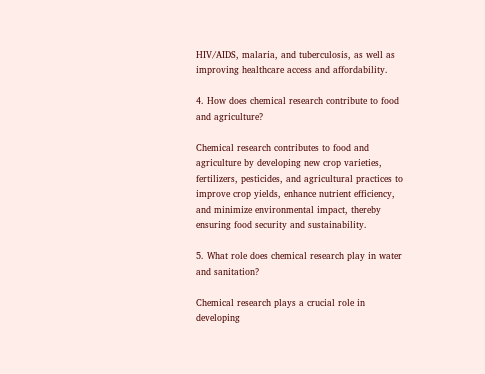HIV/AIDS, malaria, and tuberculosis, as well as improving healthcare access and affordability.

4. How does chemical research contribute to food and agriculture?

Chemical research contributes to food and agriculture by developing new crop varieties, fertilizers, pesticides, and agricultural practices to improve crop yields, enhance nutrient efficiency, and minimize environmental impact, thereby ensuring food security and sustainability.

5. What role does chemical research play in water and sanitation?

Chemical research plays a crucial role in developing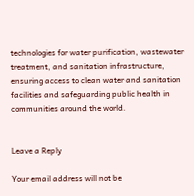technologies for water purification, wastewater treatment, and sanitation infrastructure, ensuring access to clean water and sanitation facilities and safeguarding public health in communities around the world.


Leave a Reply

Your email address will not be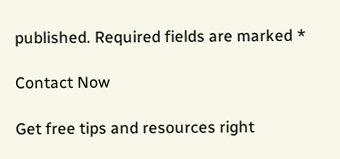published. Required fields are marked *

Contact Now

Get free tips and resources right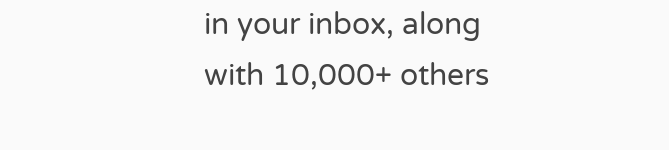in your inbox, along with 10,000+ others